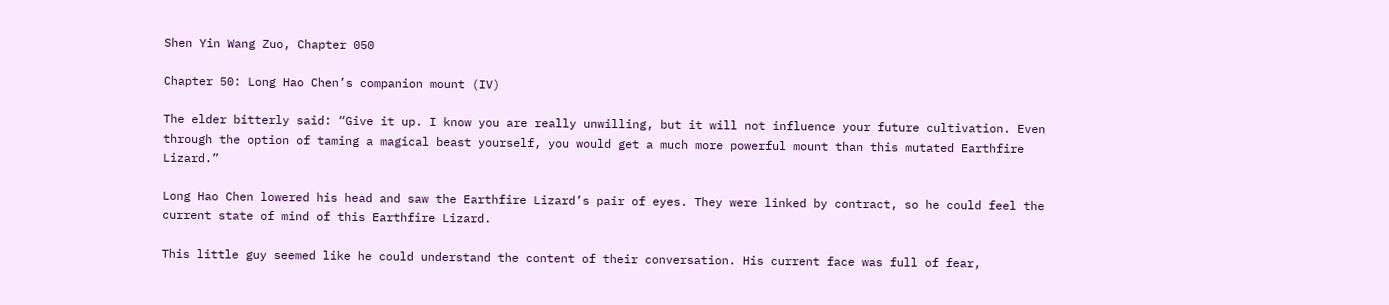Shen Yin Wang Zuo, Chapter 050

Chapter 50: Long Hao Chen’s companion mount (IV)

The elder bitterly said: “Give it up. I know you are really unwilling, but it will not influence your future cultivation. Even through the option of taming a magical beast yourself, you would get a much more powerful mount than this mutated Earthfire Lizard.”

Long Hao Chen lowered his head and saw the Earthfire Lizard’s pair of eyes. They were linked by contract, so he could feel the current state of mind of this Earthfire Lizard.

This little guy seemed like he could understand the content of their conversation. His current face was full of fear,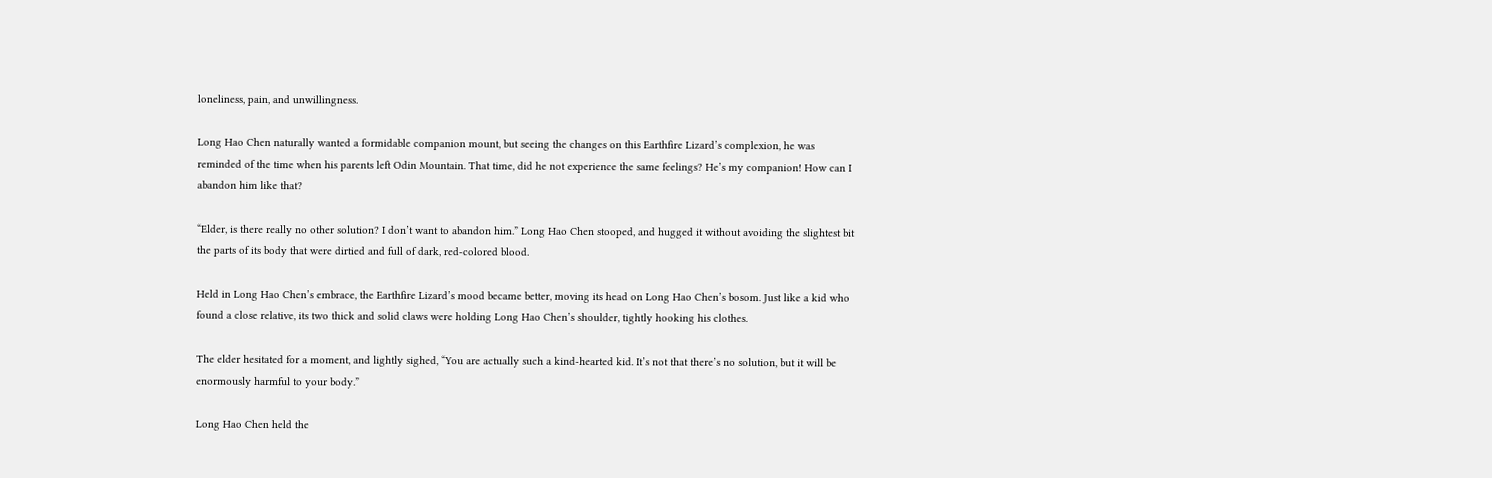loneliness, pain, and unwillingness.

Long Hao Chen naturally wanted a formidable companion mount, but seeing the changes on this Earthfire Lizard’s complexion, he was reminded of the time when his parents left Odin Mountain. That time, did he not experience the same feelings? He’s my companion! How can I abandon him like that?

“Elder, is there really no other solution? I don’t want to abandon him.” Long Hao Chen stooped, and hugged it without avoiding the slightest bit the parts of its body that were dirtied and full of dark, red-colored blood.

Held in Long Hao Chen’s embrace, the Earthfire Lizard’s mood became better, moving its head on Long Hao Chen’s bosom. Just like a kid who found a close relative, its two thick and solid claws were holding Long Hao Chen’s shoulder, tightly hooking his clothes.

The elder hesitated for a moment, and lightly sighed, “You are actually such a kind-hearted kid. It’s not that there’s no solution, but it will be enormously harmful to your body.”

Long Hao Chen held the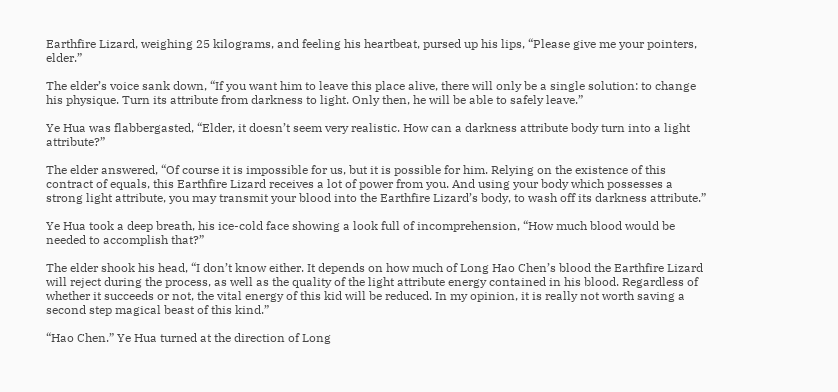Earthfire Lizard, weighing 25 kilograms, and feeling his heartbeat, pursed up his lips, “Please give me your pointers, elder.”

The elder’s voice sank down, “If you want him to leave this place alive, there will only be a single solution: to change his physique. Turn its attribute from darkness to light. Only then, he will be able to safely leave.”

Ye Hua was flabbergasted, “Elder, it doesn’t seem very realistic. How can a darkness attribute body turn into a light attribute?”

The elder answered, “Of course it is impossible for us, but it is possible for him. Relying on the existence of this contract of equals, this Earthfire Lizard receives a lot of power from you. And using your body which possesses a strong light attribute, you may transmit your blood into the Earthfire Lizard’s body, to wash off its darkness attribute.”

Ye Hua took a deep breath, his ice-cold face showing a look full of incomprehension, “How much blood would be needed to accomplish that?”

The elder shook his head, “I don’t know either. It depends on how much of Long Hao Chen’s blood the Earthfire Lizard will reject during the process, as well as the quality of the light attribute energy contained in his blood. Regardless of whether it succeeds or not, the vital energy of this kid will be reduced. In my opinion, it is really not worth saving a second step magical beast of this kind.”

“Hao Chen.” Ye Hua turned at the direction of Long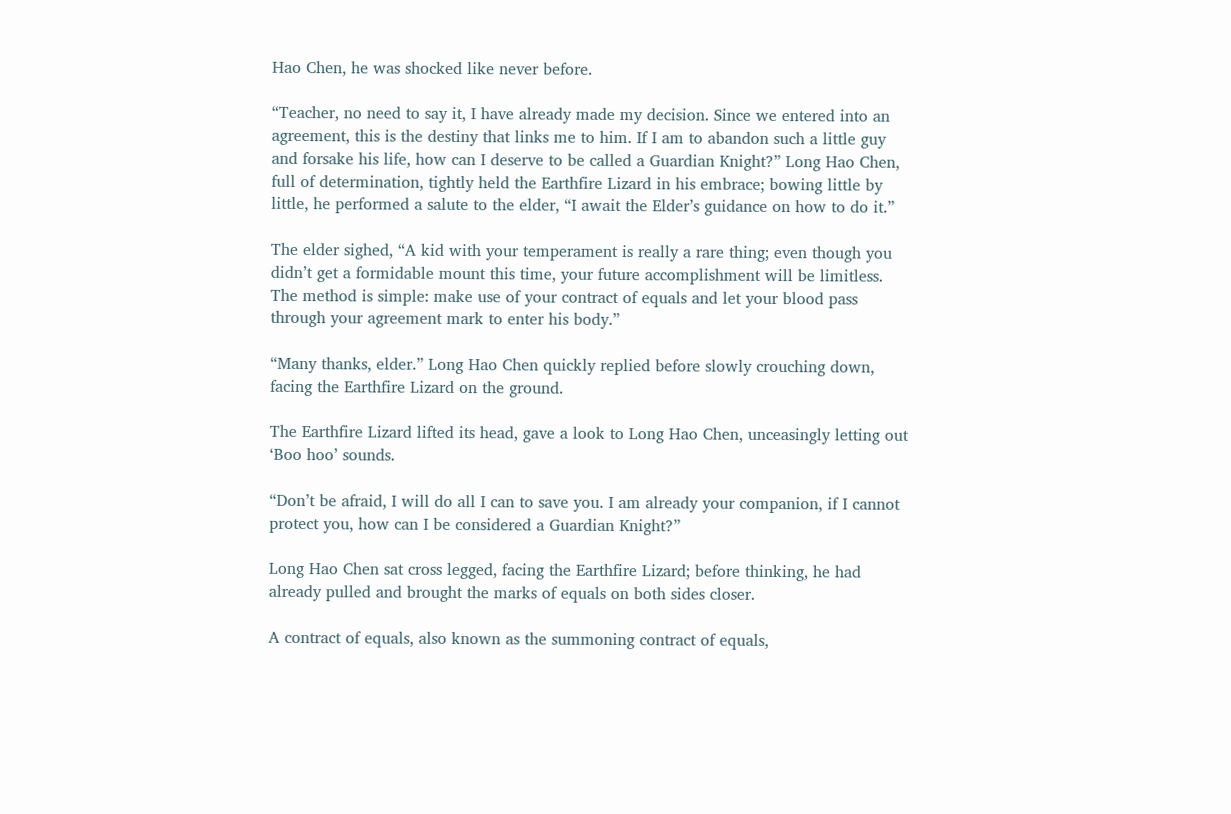Hao Chen, he was shocked like never before.

“Teacher, no need to say it, I have already made my decision. Since we entered into an agreement, this is the destiny that links me to him. If I am to abandon such a little guy and forsake his life, how can I deserve to be called a Guardian Knight?” Long Hao Chen, full of determination, tightly held the Earthfire Lizard in his embrace; bowing little by little, he performed a salute to the elder, “I await the Elder’s guidance on how to do it.”

The elder sighed, “A kid with your temperament is really a rare thing; even though you didn’t get a formidable mount this time, your future accomplishment will be limitless. The method is simple: make use of your contract of equals and let your blood pass through your agreement mark to enter his body.”

“Many thanks, elder.” Long Hao Chen quickly replied before slowly crouching down, facing the Earthfire Lizard on the ground.

The Earthfire Lizard lifted its head, gave a look to Long Hao Chen, unceasingly letting out ‘Boo hoo’ sounds.

“Don’t be afraid, I will do all I can to save you. I am already your companion, if I cannot protect you, how can I be considered a Guardian Knight?”

Long Hao Chen sat cross legged, facing the Earthfire Lizard; before thinking, he had already pulled and brought the marks of equals on both sides closer.

A contract of equals, also known as the summoning contract of equals,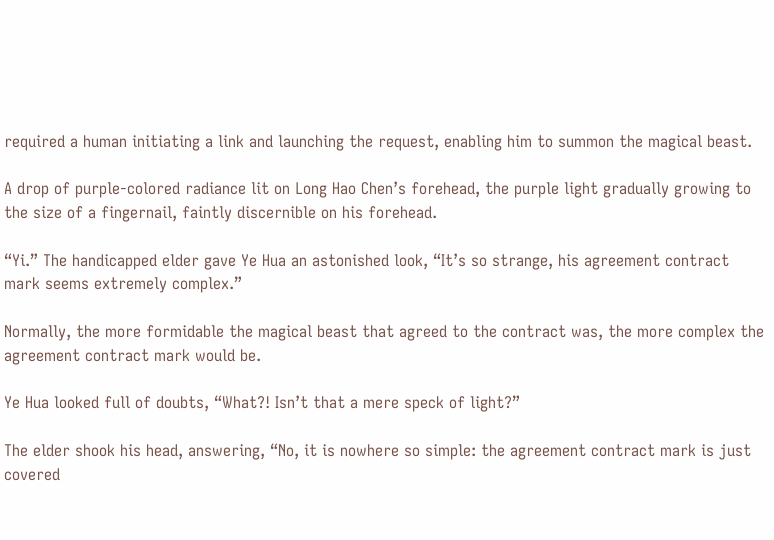required a human initiating a link and launching the request, enabling him to summon the magical beast.

A drop of purple-colored radiance lit on Long Hao Chen’s forehead, the purple light gradually growing to the size of a fingernail, faintly discernible on his forehead.

“Yi.” The handicapped elder gave Ye Hua an astonished look, “It’s so strange, his agreement contract mark seems extremely complex.”

Normally, the more formidable the magical beast that agreed to the contract was, the more complex the agreement contract mark would be.

Ye Hua looked full of doubts, “What?! Isn’t that a mere speck of light?”

The elder shook his head, answering, “No, it is nowhere so simple: the agreement contract mark is just covered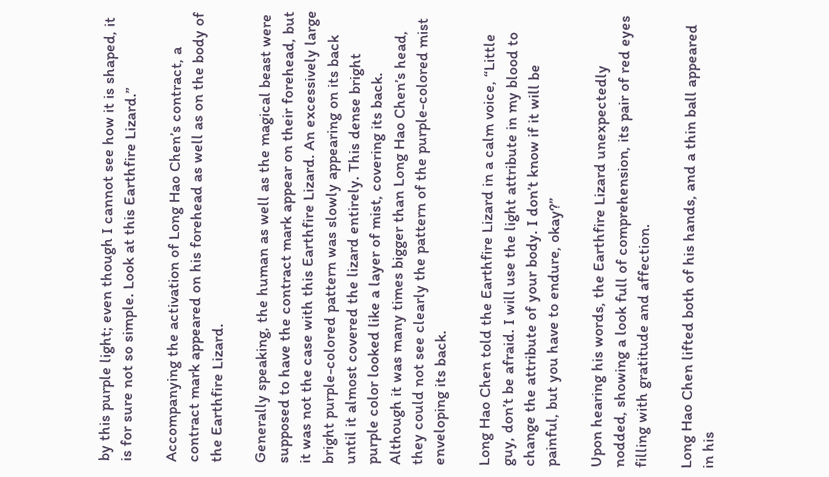by this purple light; even though I cannot see how it is shaped, it is for sure not so simple. Look at this Earthfire Lizard.”

Accompanying the activation of Long Hao Chen’s contract, a contract mark appeared on his forehead as well as on the body of the Earthfire Lizard.

Generally speaking, the human as well as the magical beast were supposed to have the contract mark appear on their forehead, but it was not the case with this Earthfire Lizard. An excessively large bright purple-colored pattern was slowly appearing on its back until it almost covered the lizard entirely. This dense bright purple color looked like a layer of mist, covering its back. Although it was many times bigger than Long Hao Chen’s head, they could not see clearly the pattern of the purple-colored mist enveloping its back.

Long Hao Chen told the Earthfire Lizard in a calm voice, “Little guy, don’t be afraid. I will use the light attribute in my blood to change the attribute of your body. I don’t know if it will be painful, but you have to endure, okay?”

Upon hearing his words, the Earthfire Lizard unexpectedly nodded, showing a look full of comprehension, its pair of red eyes filling with gratitude and affection.

Long Hao Chen lifted both of his hands, and a thin ball appeared in his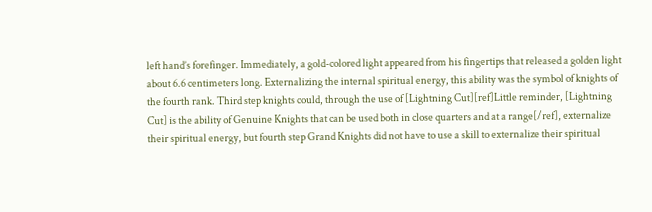left hand’s forefinger. Immediately, a gold-colored light appeared from his fingertips that released a golden light about 6.6 centimeters long. Externalizing the internal spiritual energy, this ability was the symbol of knights of the fourth rank. Third step knights could, through the use of [Lightning Cut][ref]Little reminder, [Lightning Cut] is the ability of Genuine Knights that can be used both in close quarters and at a range[/ref], externalize their spiritual energy, but fourth step Grand Knights did not have to use a skill to externalize their spiritual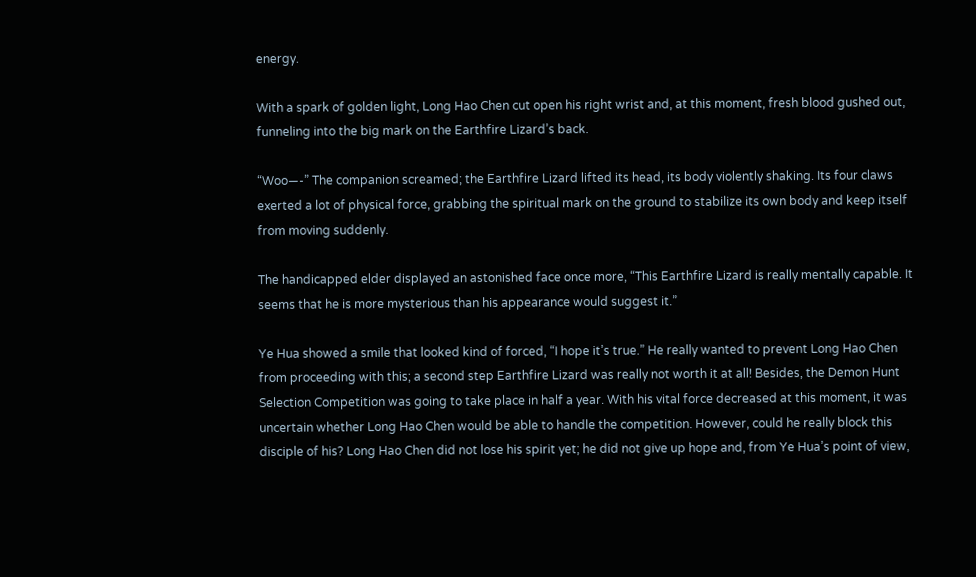energy.

With a spark of golden light, Long Hao Chen cut open his right wrist and, at this moment, fresh blood gushed out, funneling into the big mark on the Earthfire Lizard’s back.

“Woo—-” The companion screamed; the Earthfire Lizard lifted its head, its body violently shaking. Its four claws exerted a lot of physical force, grabbing the spiritual mark on the ground to stabilize its own body and keep itself from moving suddenly.

The handicapped elder displayed an astonished face once more, “This Earthfire Lizard is really mentally capable. It seems that he is more mysterious than his appearance would suggest it.”

Ye Hua showed a smile that looked kind of forced, “I hope it’s true.” He really wanted to prevent Long Hao Chen from proceeding with this; a second step Earthfire Lizard was really not worth it at all! Besides, the Demon Hunt Selection Competition was going to take place in half a year. With his vital force decreased at this moment, it was uncertain whether Long Hao Chen would be able to handle the competition. However, could he really block this disciple of his? Long Hao Chen did not lose his spirit yet; he did not give up hope and, from Ye Hua’s point of view,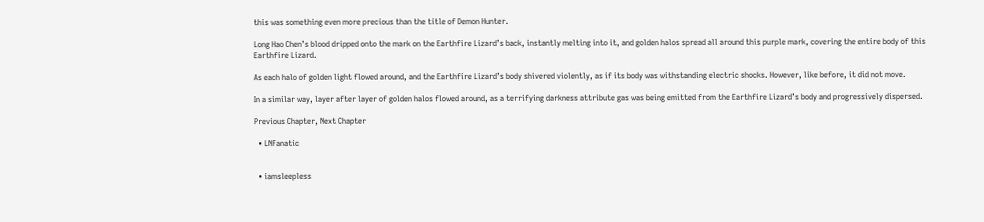this was something even more precious than the title of Demon Hunter.

Long Hao Chen’s blood dripped onto the mark on the Earthfire Lizard’s back, instantly melting into it, and golden halos spread all around this purple mark, covering the entire body of this Earthfire Lizard.

As each halo of golden light flowed around, and the Earthfire Lizard’s body shivered violently, as if its body was withstanding electric shocks. However, like before, it did not move.

In a similar way, layer after layer of golden halos flowed around, as a terrifying darkness attribute gas was being emitted from the Earthfire Lizard’s body and progressively dispersed.

Previous Chapter, Next Chapter

  • LNFanatic


  • iamsleepless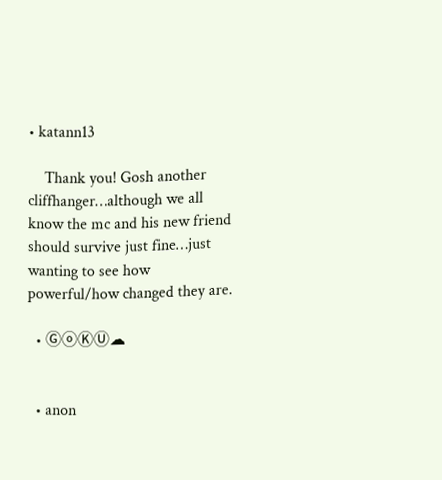• katann13

    Thank you! Gosh another cliffhanger…although we all know the mc and his new friend should survive just fine…just wanting to see how powerful/how changed they are.

  • ⒼⓞⓀⓊ☁


  • anon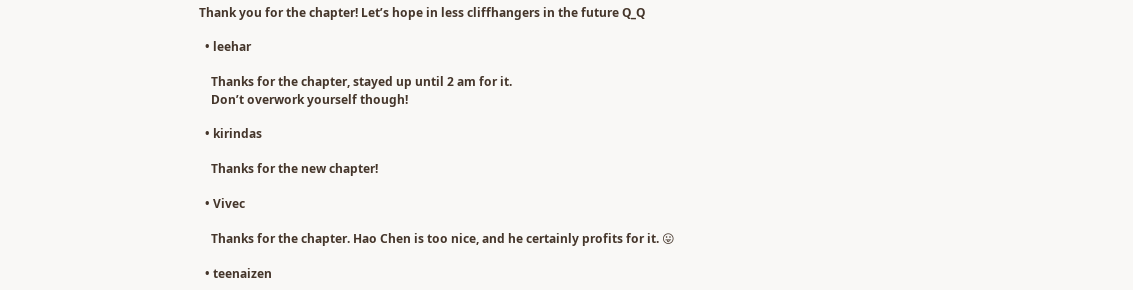Thank you for the chapter! Let’s hope in less cliffhangers in the future Q_Q

  • leehar

    Thanks for the chapter, stayed up until 2 am for it.
    Don’t overwork yourself though!

  • kirindas

    Thanks for the new chapter!

  • Vivec

    Thanks for the chapter. Hao Chen is too nice, and he certainly profits for it. 😛

  • teenaizen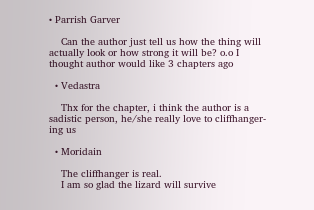• Parrish Garver

    Can the author just tell us how the thing will actually look or how strong it will be? o.o I thought author would like 3 chapters ago

  • Vedastra

    Thx for the chapter, i think the author is a sadistic person, he/she really love to cliffhanger-ing us

  • Moridain

    The cliffhanger is real.
    I am so glad the lizard will survive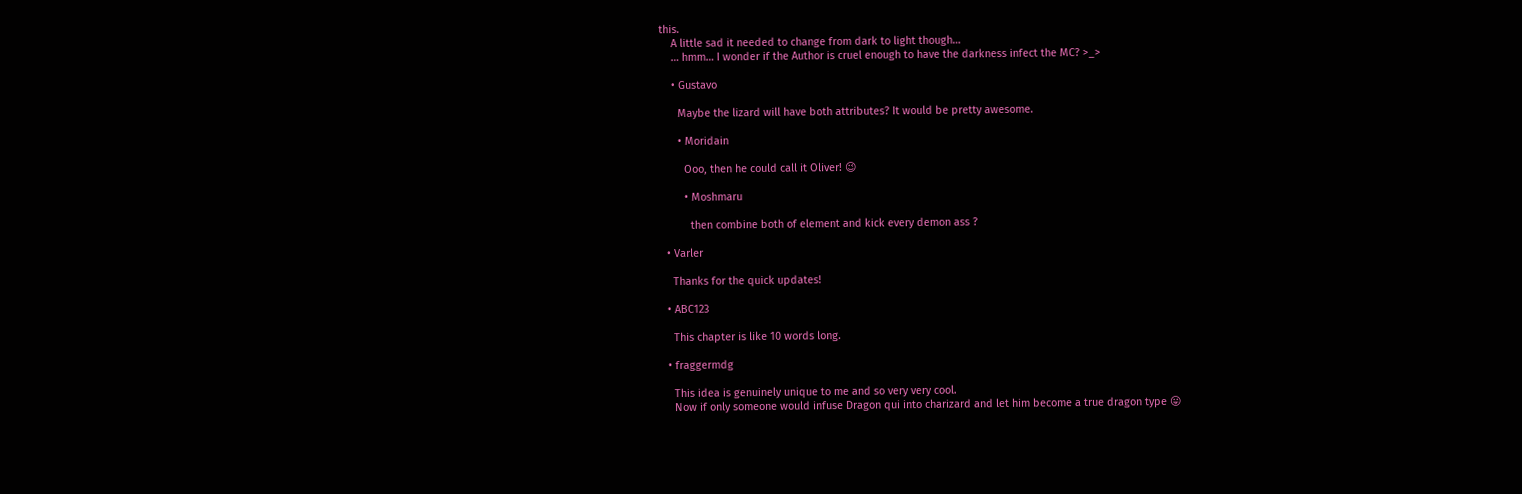this.
    A little sad it needed to change from dark to light though…
    … hmm… I wonder if the Author is cruel enough to have the darkness infect the MC? >_>

    • Gustavo

      Maybe the lizard will have both attributes? It would be pretty awesome.

      • Moridain

        Ooo, then he could call it Oliver! 😉

        • Moshmaru

          then combine both of element and kick every demon ass ?

  • Varler

    Thanks for the quick updates!

  • ABC123

    This chapter is like 10 words long.

  • fraggermdg

    This idea is genuinely unique to me and so very very cool.
    Now if only someone would infuse Dragon qui into charizard and let him become a true dragon type 😛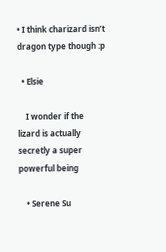• I think charizard isn’t dragon type though :p

  • Elsie

    I wonder if the lizard is actually secretly a super powerful being

    • Serene Su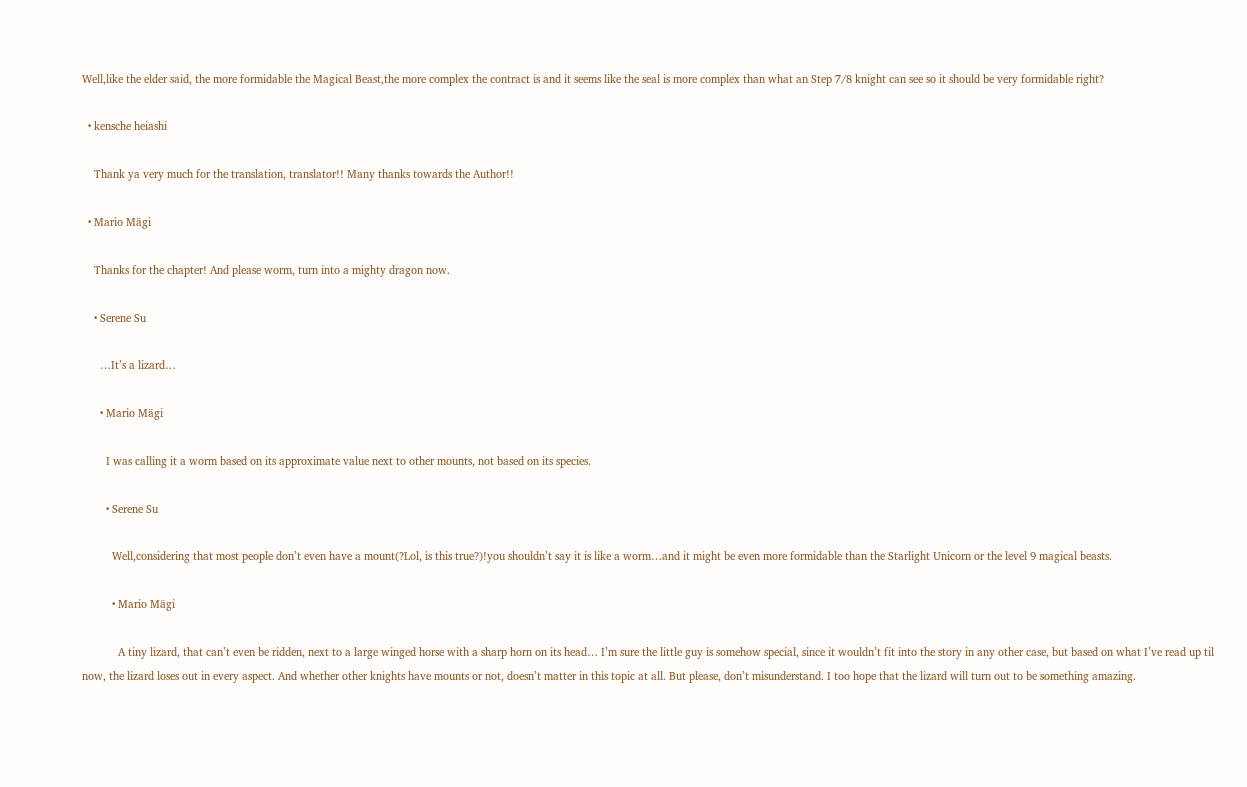Well,like the elder said, the more formidable the Magical Beast,the more complex the contract is and it seems like the seal is more complex than what an Step 7/8 knight can see so it should be very formidable right?

  • kensche heiashi

    Thank ya very much for the translation, translator!! Many thanks towards the Author!!

  • Mario Mägi

    Thanks for the chapter! And please worm, turn into a mighty dragon now.

    • Serene Su

      …It’s a lizard…

      • Mario Mägi

        I was calling it a worm based on its approximate value next to other mounts, not based on its species.

        • Serene Su

          Well,considering that most people don’t even have a mount(?Lol, is this true?)!you shouldn’t say it is like a worm…and it might be even more formidable than the Starlight Unicorn or the level 9 magical beasts.

          • Mario Mägi

            A tiny lizard, that can’t even be ridden, next to a large winged horse with a sharp horn on its head… I’m sure the little guy is somehow special, since it wouldn’t fit into the story in any other case, but based on what I’ve read up til now, the lizard loses out in every aspect. And whether other knights have mounts or not, doesn’t matter in this topic at all. But please, don’t misunderstand. I too hope that the lizard will turn out to be something amazing.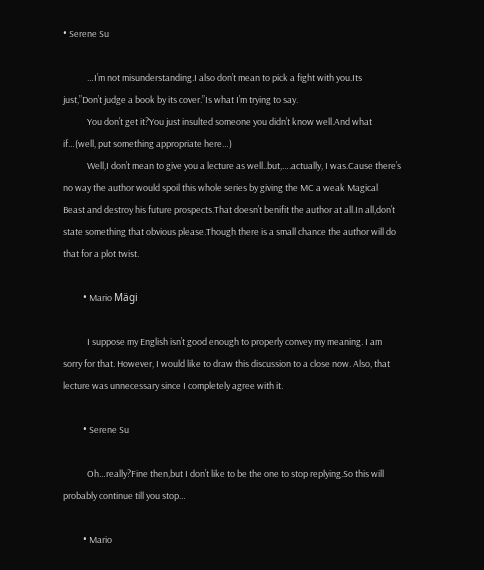• Serene Su

            …I’m not misunderstanding.I also don’t mean to pick a fight with you.Its just,”Don’t judge a book by its cover.”Is what I’m trying to say.
            You don’t get it?You just insulted someone you didn’t know well.And what if…(well, put something appropriate here…)
            Well,I don’t mean to give you a lecture as well..but,….actually, I was.Cause there’s no way the author would spoil this whole series by giving the MC a weak Magical Beast and destroy his future prospects.That doesn’t benifit the author at all.In all,don’t state something that obvious please.Though there is a small chance the author will do that for a plot twist.

          • Mario Mägi

            I suppose my English isn’t good enough to properly convey my meaning. I am sorry for that. However, I would like to draw this discussion to a close now. Also, that lecture was unnecessary since I completely agree with it.

          • Serene Su

            Oh…really?Fine then,but I don’t like to be the one to stop replying.So this will probably continue till you stop…

          • Mario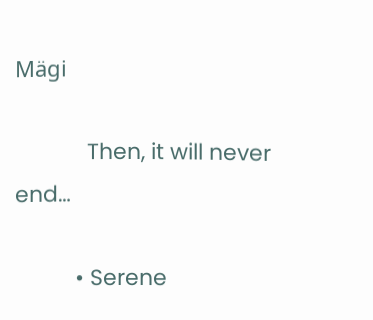Mägi

            Then, it will never end…

          • Serene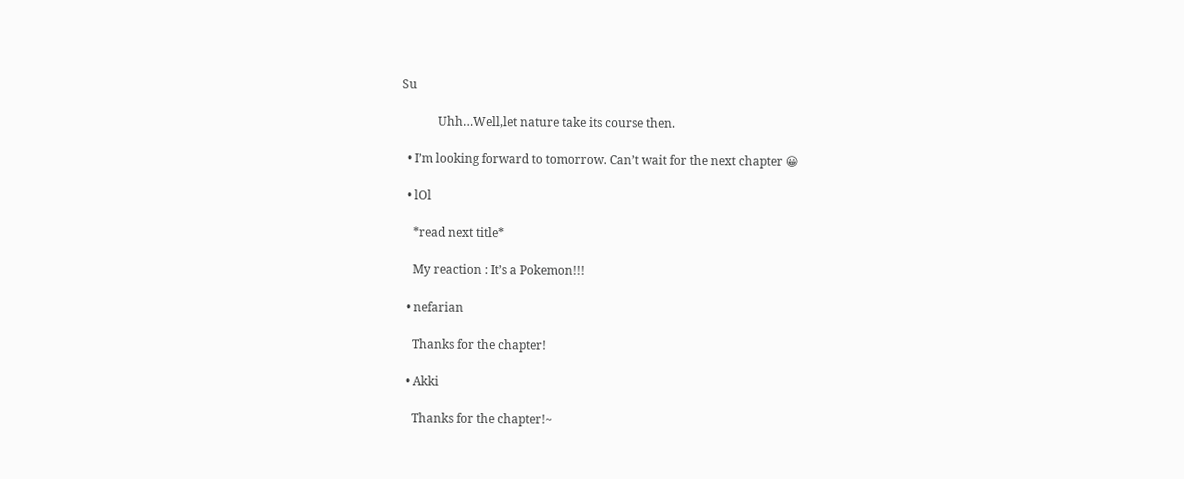Su

            Uhh…Well,let nature take its course then.

  • I’m looking forward to tomorrow. Can’t wait for the next chapter 😀

  • lOl

    *read next title*

    My reaction : It’s a Pokemon!!!

  • nefarian

    Thanks for the chapter!

  • Akki

    Thanks for the chapter!~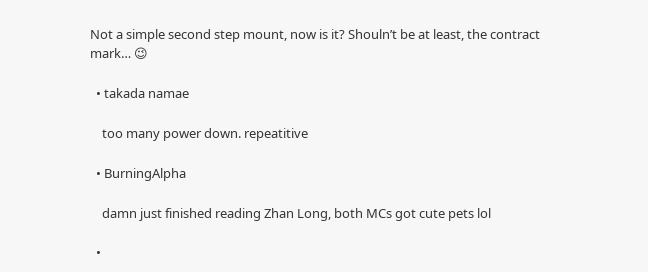Not a simple second step mount, now is it? Shouln’t be at least, the contract mark… 😉

  • takada namae

    too many power down. repeatitive

  • BurningAlpha

    damn just finished reading Zhan Long, both MCs got cute pets lol

  •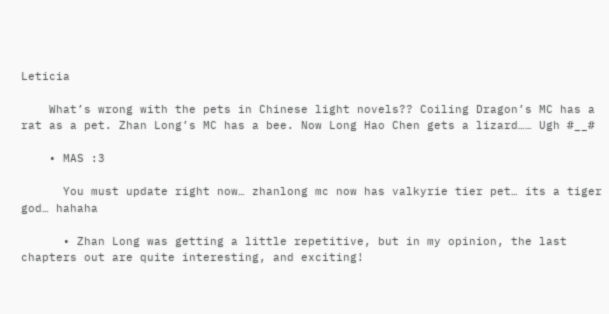Leticia

    What’s wrong with the pets in Chinese light novels?? Coiling Dragon’s MC has a rat as a pet. Zhan Long’s MC has a bee. Now Long Hao Chen gets a lizard…… Ugh #__#

    • MAS :3

      You must update right now… zhanlong mc now has valkyrie tier pet… its a tiger god… hahaha

      • Zhan Long was getting a little repetitive, but in my opinion, the last chapters out are quite interesting, and exciting!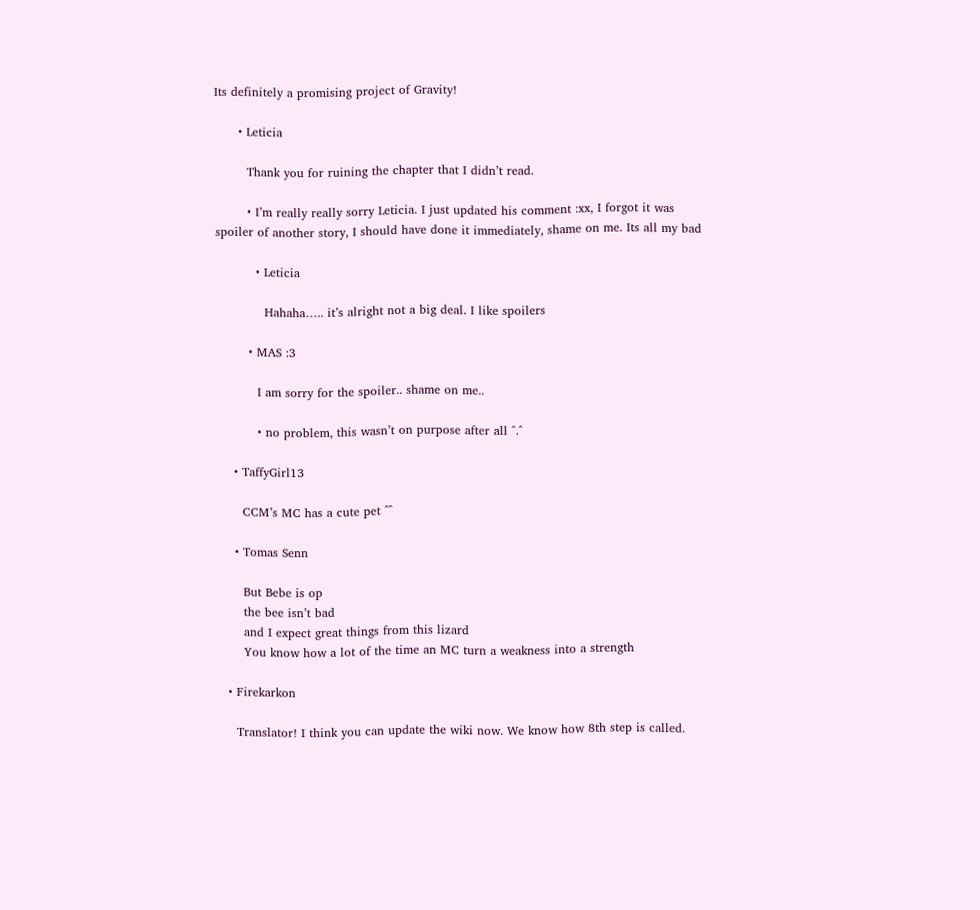Its definitely a promising project of Gravity!

      • Leticia

        Thank you for ruining the chapter that I didn’t read.

        • I’m really really sorry Leticia. I just updated his comment :xx, I forgot it was spoiler of another story, I should have done it immediately, shame on me. Its all my bad

          • Leticia

            Hahaha….. it’s alright not a big deal. I like spoilers

        • MAS :3

          I am sorry for the spoiler.. shame on me..

          • no problem, this wasn’t on purpose after all ^.^

    • TaffyGirl13

      CCM’s MC has a cute pet ^^

    • Tomas Senn

      But Bebe is op
      the bee isn’t bad
      and I expect great things from this lizard
      You know how a lot of the time an MC turn a weakness into a strength

  • Firekarkon

    Translator! I think you can update the wiki now. We know how 8th step is called.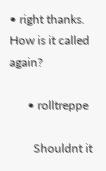• right thanks. How is it called again?

      • rolltreppe

        Shouldnt it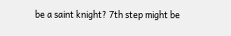be a saint knight? 7th step might be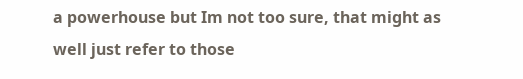a powerhouse but Im not too sure, that might as well just refer to those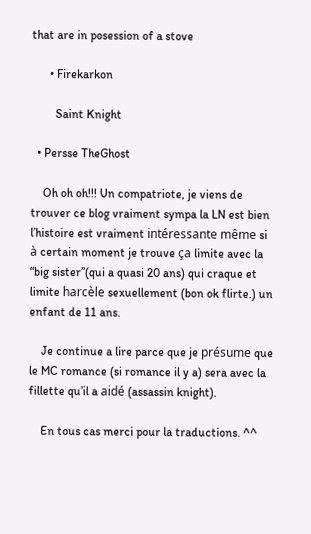that are in posession of a stove

      • Firekarkon

        Saint Knight

  • Persse TheGhost

    Oh oh oh!!! Un compatriote, je viens de trouver ce blog vraiment sympa la LN est bien l’histoire est vraiment intéressante même si à certain moment je trouve ça limite avec la “big sister”(qui a quasi 20 ans) qui craque et limite harcèle sexuellement (bon ok flirte.) un enfant de 11 ans.

    Je continue a lire parce que je présume que le MC romance (si romance il y a) sera avec la fillette qu’il a aidé (assassin knight).

    En tous cas merci pour la traductions. ^^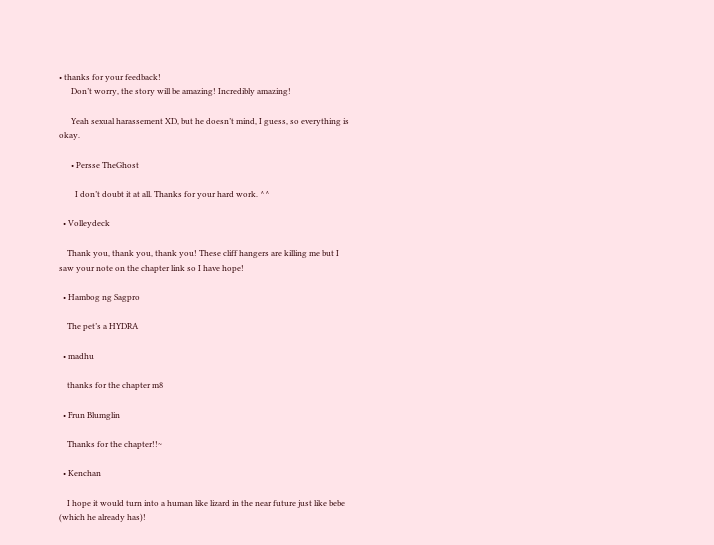• thanks for your feedback!
      Don’t worry, the story will be amazing! Incredibly amazing!

      Yeah sexual harassement XD, but he doesn’t mind, I guess, so everything is okay.

      • Persse TheGhost

        I don’t doubt it at all. Thanks for your hard work. ^^

  • Volleydeck

    Thank you, thank you, thank you! These cliff hangers are killing me but I saw your note on the chapter link so I have hope!

  • Hambog ng Sagpro

    The pet’s a HYDRA

  • madhu

    thanks for the chapter m8

  • Frun Blumglin

    Thanks for the chapter!!~

  • Kenchan

    I hope it would turn into a human like lizard in the near future just like bebe (which he already has)!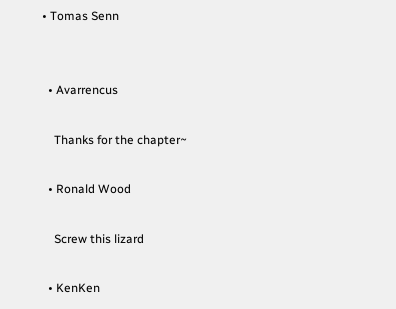• Tomas Senn


  • Avarrencus

    Thanks for the chapter~

  • Ronald Wood

    Screw this lizard

  • KenKen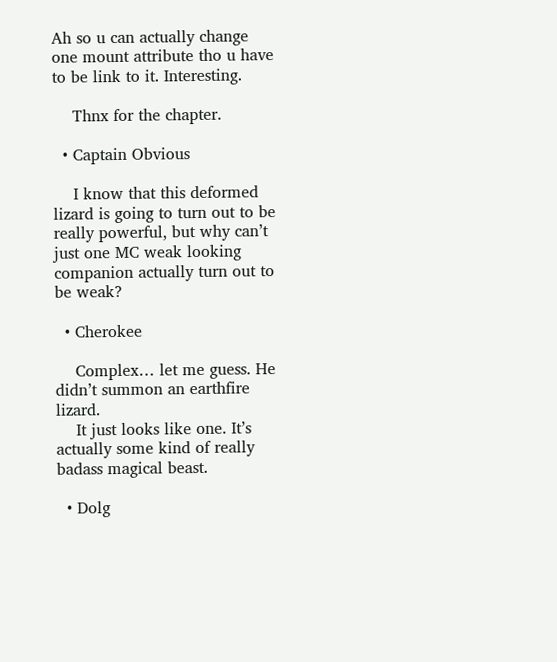Ah so u can actually change one mount attribute tho u have to be link to it. Interesting.

    Thnx for the chapter.

  • Captain Obvious

    I know that this deformed lizard is going to turn out to be really powerful, but why can’t just one MC weak looking companion actually turn out to be weak?

  • Cherokee

    Complex… let me guess. He didn’t summon an earthfire lizard.
    It just looks like one. It’s actually some kind of really badass magical beast.

  • Dolg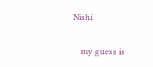Nishi

    my guess is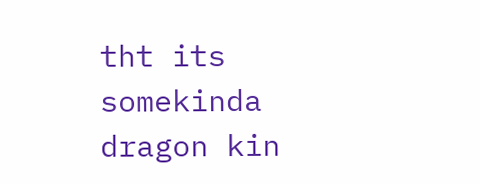tht its somekinda dragon kin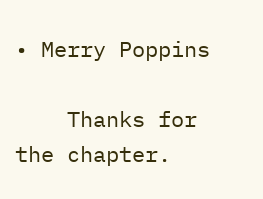• Merry Poppins

    Thanks for the chapter.